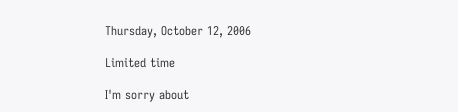Thursday, October 12, 2006

Limited time

I'm sorry about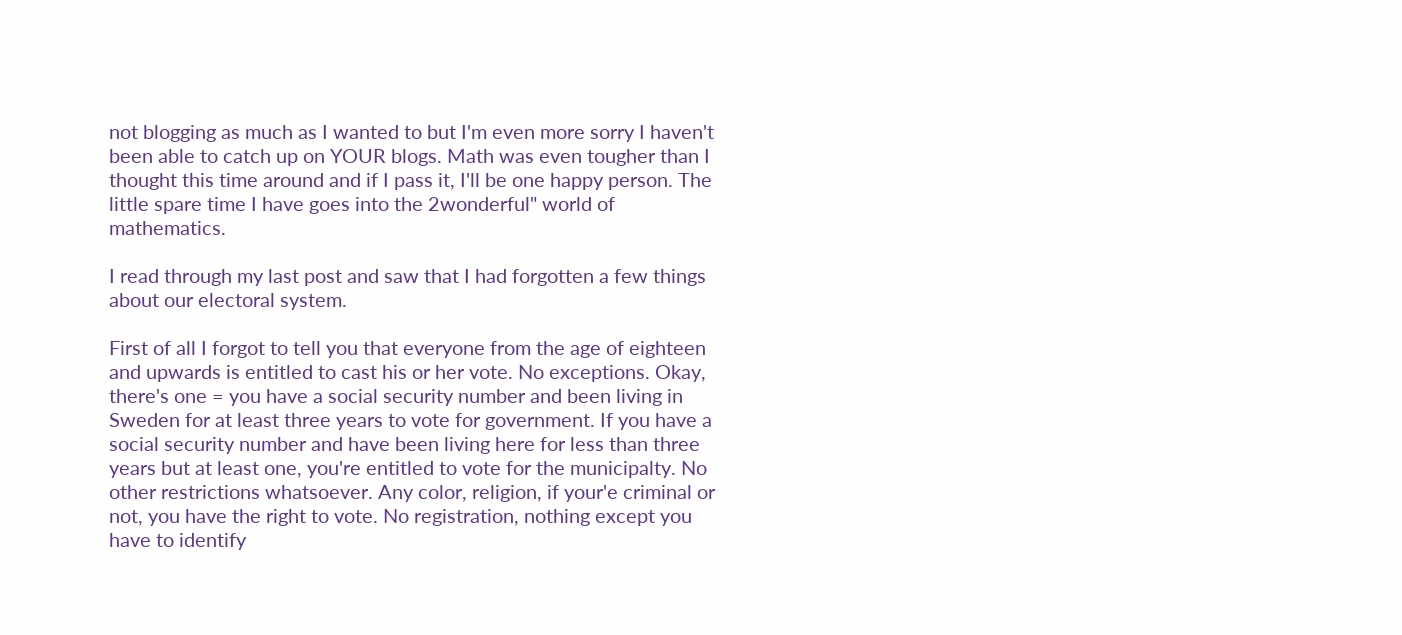not blogging as much as I wanted to but I'm even more sorry I haven't been able to catch up on YOUR blogs. Math was even tougher than I thought this time around and if I pass it, I'll be one happy person. The little spare time I have goes into the 2wonderful" world of mathematics.

I read through my last post and saw that I had forgotten a few things about our electoral system.

First of all I forgot to tell you that everyone from the age of eighteen and upwards is entitled to cast his or her vote. No exceptions. Okay, there's one = you have a social security number and been living in Sweden for at least three years to vote for government. If you have a social security number and have been living here for less than three years but at least one, you're entitled to vote for the municipalty. No other restrictions whatsoever. Any color, religion, if your'e criminal or not, you have the right to vote. No registration, nothing except you have to identify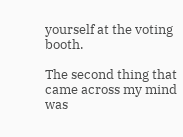yourself at the voting booth.

The second thing that came across my mind was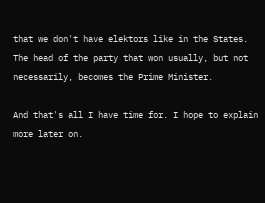that we don't have elektors like in the States. The head of the party that won usually, but not necessarily, becomes the Prime Minister.

And that's all I have time for. I hope to explain more later on.